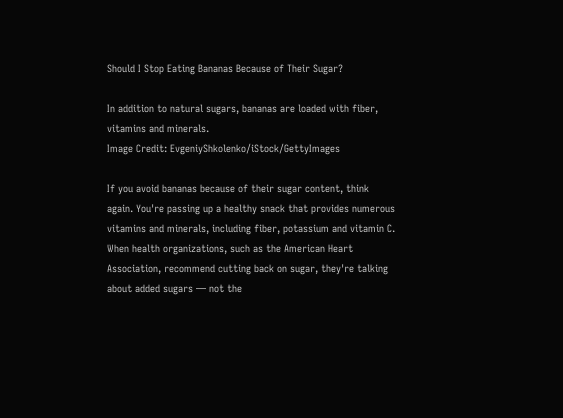Should I Stop Eating Bananas Because of Their Sugar?

In addition to natural sugars, bananas are loaded with fiber, vitamins and minerals.
Image Credit: EvgeniyShkolenko/iStock/GettyImages

If you avoid bananas because of their sugar content, think again. You're passing up a healthy snack that provides numerous vitamins and minerals, including fiber, potassium and vitamin C. When health organizations, such as the American Heart Association, recommend cutting back on sugar, they're talking about added sugars — not the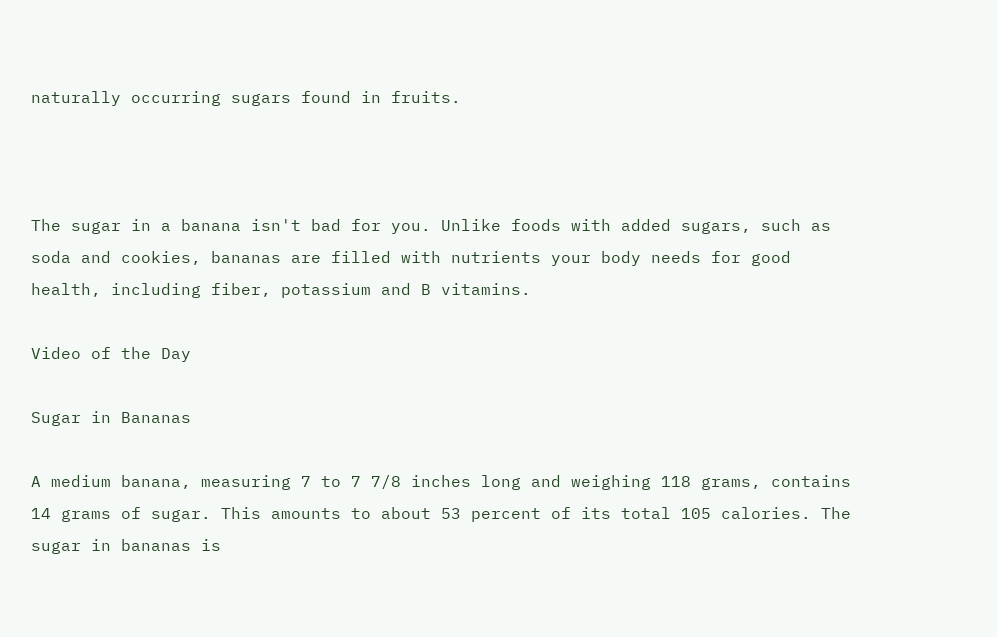naturally occurring sugars found in fruits.



The sugar in a banana isn't bad for you. Unlike foods with added sugars, such as soda and cookies, bananas are filled with nutrients your body needs for good health, including fiber, potassium and B vitamins.

Video of the Day

Sugar in Bananas

A medium banana, measuring 7 to 7 7/8 inches long and weighing 118 grams, contains 14 grams of sugar. This amounts to about 53 percent of its total 105 calories. The sugar in bananas is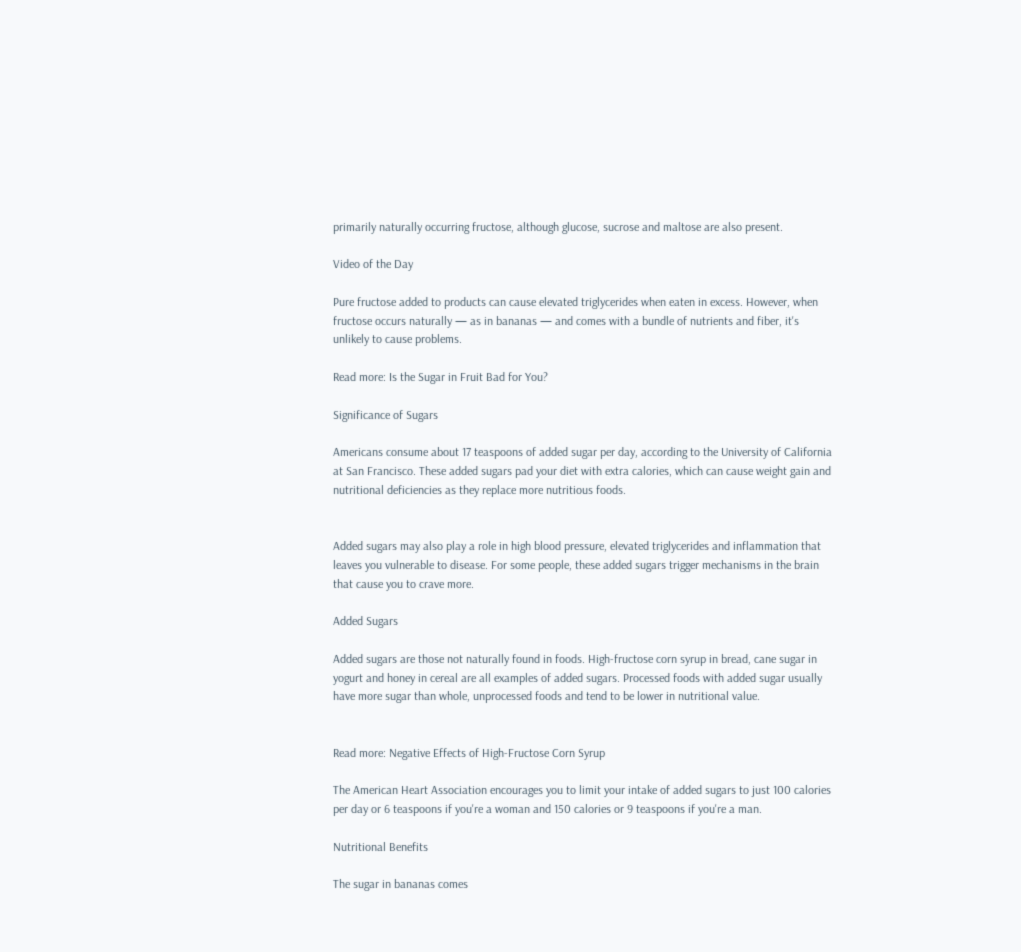primarily naturally occurring fructose, although glucose, sucrose and maltose are also present.

Video of the Day

Pure fructose added to products can cause elevated triglycerides when eaten in excess. However, when fructose occurs naturally — as in bananas — and comes with a bundle of nutrients and fiber, it's unlikely to cause problems.

Read more: Is the Sugar in Fruit Bad for You?

Significance of Sugars

Americans consume about 17 teaspoons of added sugar per day, according to the University of California at San Francisco. These added sugars pad your diet with extra calories, which can cause weight gain and nutritional deficiencies as they replace more nutritious foods.


Added sugars may also play a role in high blood pressure, elevated triglycerides and inflammation that leaves you vulnerable to disease. For some people, these added sugars trigger mechanisms in the brain that cause you to crave more.

Added Sugars

Added sugars are those not naturally found in foods. High-fructose corn syrup in bread, cane sugar in yogurt and honey in cereal are all examples of added sugars. Processed foods with added sugar usually have more sugar than whole, unprocessed foods and tend to be lower in nutritional value.


Read more: Negative Effects of High-Fructose Corn Syrup

The American Heart Association encourages you to limit your intake of added sugars to just 100 calories per day or 6 teaspoons if you're a woman and 150 calories or 9 teaspoons if you're a man.

Nutritional Benefits

The sugar in bananas comes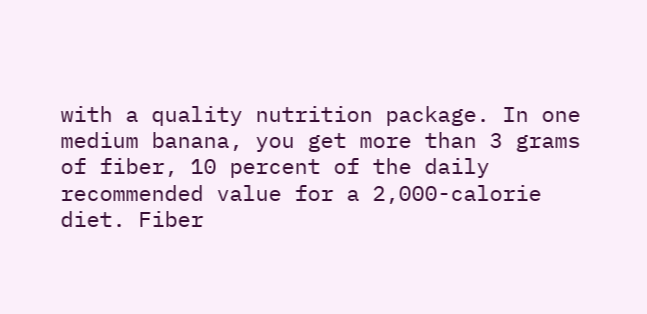with a quality nutrition package. In one medium banana, you get more than 3 grams of fiber, 10 percent of the daily recommended value for a 2,000-calorie diet. Fiber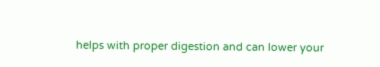helps with proper digestion and can lower your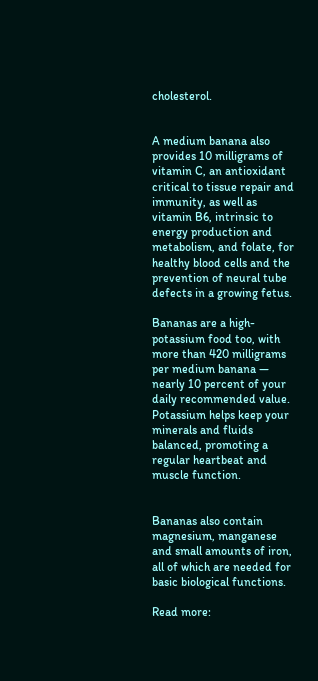cholesterol.


A medium banana also provides 10 milligrams of vitamin C, an antioxidant critical to tissue repair and immunity, as well as vitamin B6, intrinsic to energy production and metabolism, and folate, for healthy blood cells and the prevention of neural tube defects in a growing fetus.

Bananas are a high-potassium food too, with more than 420 milligrams per medium banana — nearly 10 percent of your daily recommended value. Potassium helps keep your minerals and fluids balanced, promoting a regular heartbeat and muscle function.


Bananas also contain magnesium, manganese and small amounts of iron, all of which are needed for basic biological functions.

Read more: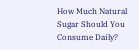How Much Natural Sugar Should You Consume Daily?